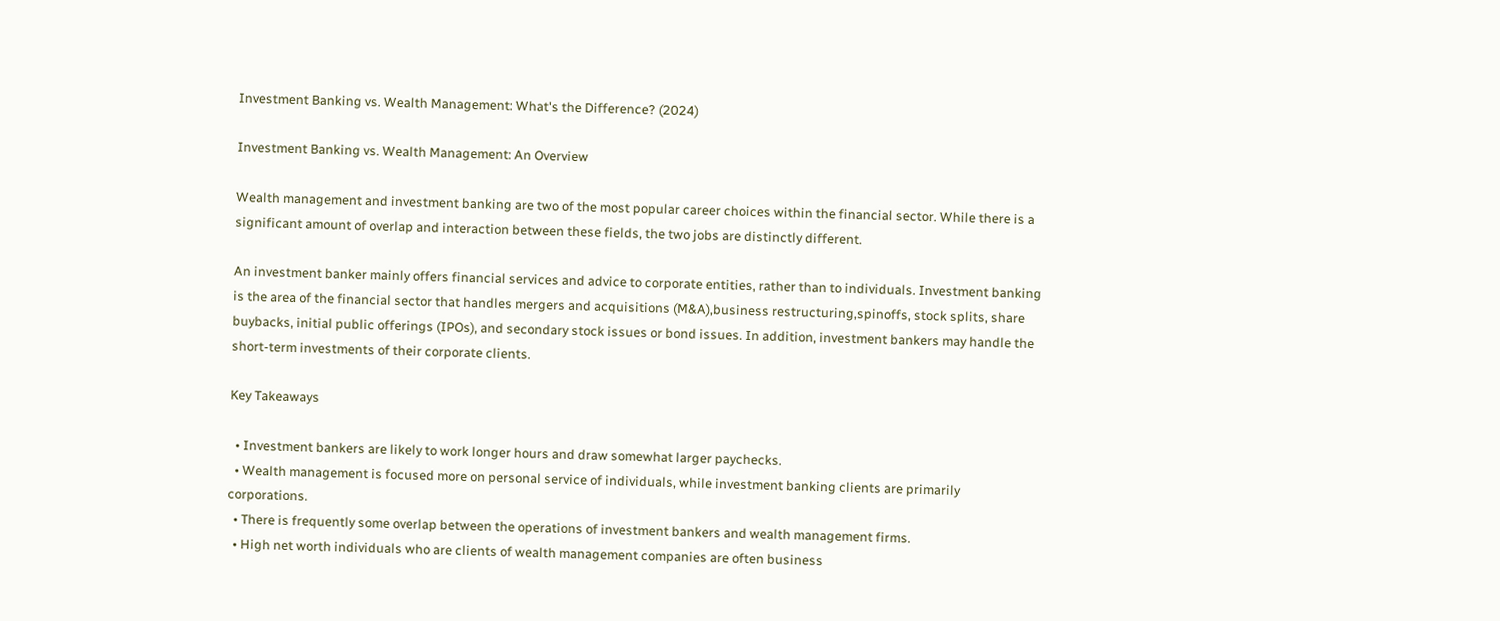Investment Banking vs. Wealth Management: What's the Difference? (2024)

Investment Banking vs. Wealth Management: An Overview

Wealth management and investment banking are two of the most popular career choices within the financial sector. While there is a significant amount of overlap and interaction between these fields, the two jobs are distinctly different.

An investment banker mainly offers financial services and advice to corporate entities, rather than to individuals. Investment banking is the area of the financial sector that handles mergers and acquisitions (M&A),business restructuring,spinoffs, stock splits, share buybacks, initial public offerings (IPOs), and secondary stock issues or bond issues. In addition, investment bankers may handle the short-term investments of their corporate clients.

Key Takeaways

  • Investment bankers are likely to work longer hours and draw somewhat larger paychecks.
  • Wealth management is focused more on personal service of individuals, while investment banking clients are primarily corporations.
  • There is frequently some overlap between the operations of investment bankers and wealth management firms.
  • High net worth individuals who are clients of wealth management companies are often business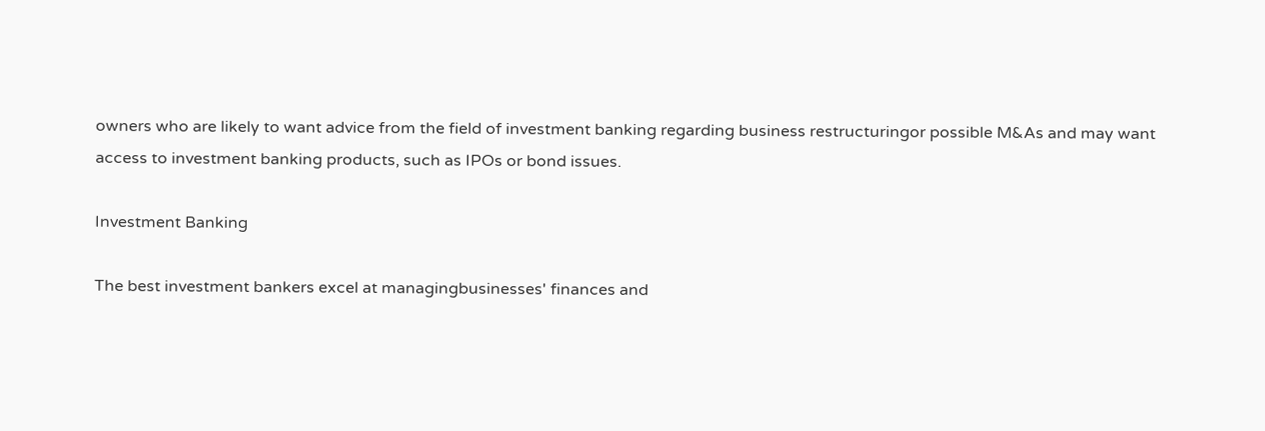owners who are likely to want advice from the field of investment banking regarding business restructuringor possible M&As and may want access to investment banking products, such as IPOs or bond issues.

Investment Banking

The best investment bankers excel at managingbusinesses' finances and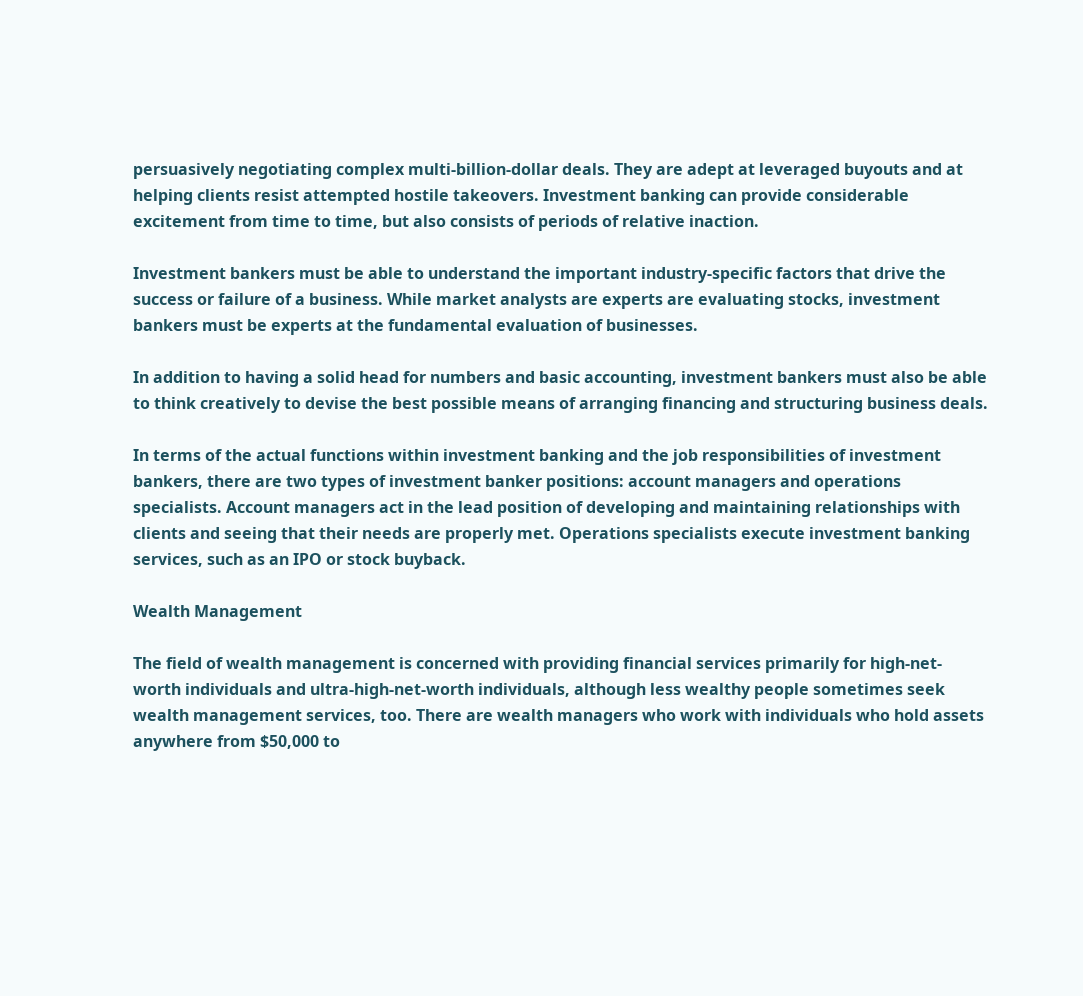persuasively negotiating complex multi-billion-dollar deals. They are adept at leveraged buyouts and at helping clients resist attempted hostile takeovers. Investment banking can provide considerable excitement from time to time, but also consists of periods of relative inaction.

Investment bankers must be able to understand the important industry-specific factors that drive the success or failure of a business. While market analysts are experts are evaluating stocks, investment bankers must be experts at the fundamental evaluation of businesses.

In addition to having a solid head for numbers and basic accounting, investment bankers must also be able to think creatively to devise the best possible means of arranging financing and structuring business deals.

In terms of the actual functions within investment banking and the job responsibilities of investment bankers, there are two types of investment banker positions: account managers and operations specialists. Account managers act in the lead position of developing and maintaining relationships with clients and seeing that their needs are properly met. Operations specialists execute investment banking services, such as an IPO or stock buyback.

Wealth Management

The field of wealth management is concerned with providing financial services primarily for high-net-worth individuals and ultra-high-net-worth individuals, although less wealthy people sometimes seek wealth management services, too. There are wealth managers who work with individuals who hold assets anywhere from $50,000 to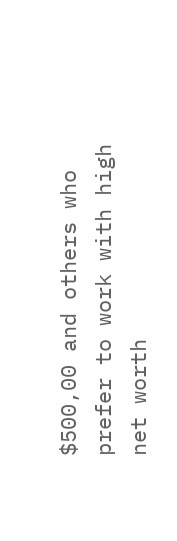$500,00 and others who prefer to work with high net worth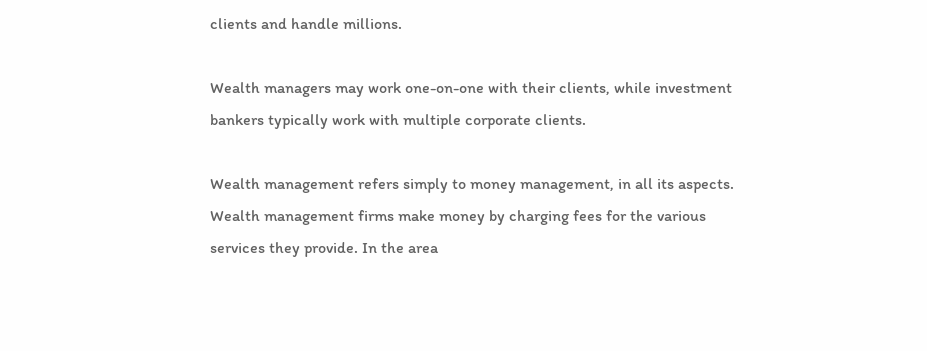clients and handle millions.

Wealth managers may work one-on-one with their clients, while investment bankers typically work with multiple corporate clients.

Wealth management refers simply to money management, in all its aspects. Wealth management firms make money by charging fees for the various services they provide. In the area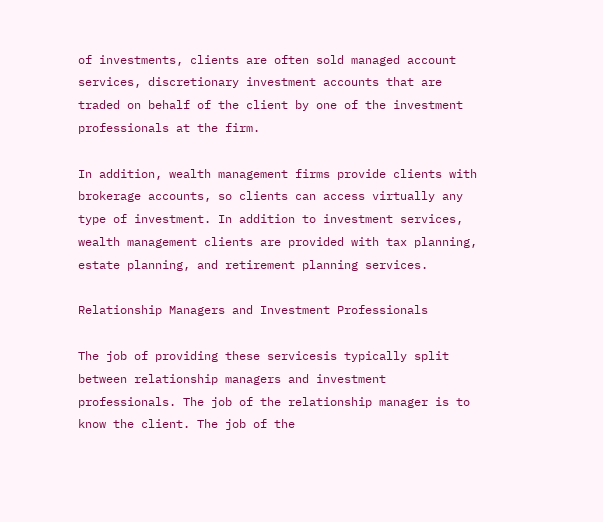of investments, clients are often sold managed account services, discretionary investment accounts that are traded on behalf of the client by one of the investment professionals at the firm.

In addition, wealth management firms provide clients with brokerage accounts, so clients can access virtually any type of investment. In addition to investment services, wealth management clients are provided with tax planning, estate planning, and retirement planning services.

Relationship Managers and Investment Professionals

The job of providing these servicesis typically split between relationship managers and investment professionals. The job of the relationship manager is to know the client. The job of the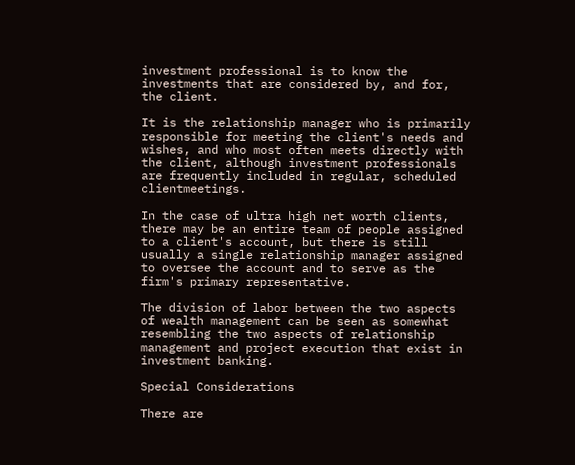investment professional is to know the investments that are considered by, and for, the client.

It is the relationship manager who is primarily responsible for meeting the client's needs and wishes, and who most often meets directly with the client, although investment professionals are frequently included in regular, scheduled clientmeetings.

In the case of ultra high net worth clients, there may be an entire team of people assigned to a client's account, but there is still usually a single relationship manager assigned to oversee the account and to serve as the firm's primary representative.

The division of labor between the two aspects of wealth management can be seen as somewhat resembling the two aspects of relationship management and project execution that exist in investment banking.

Special Considerations

There are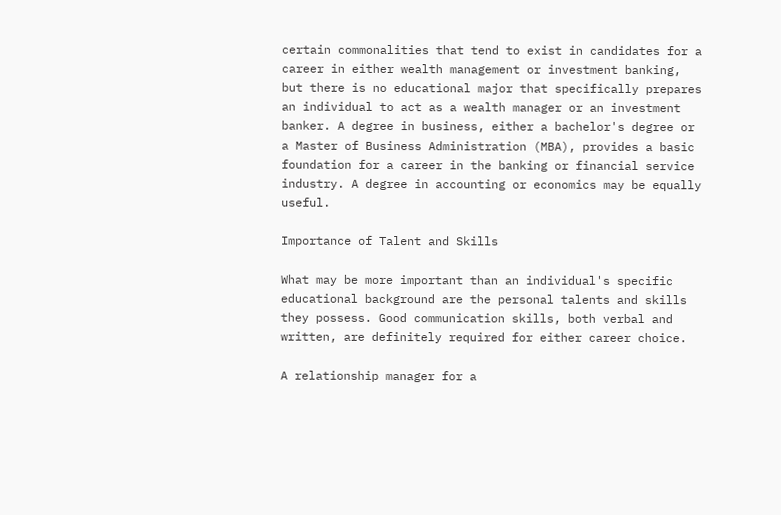certain commonalities that tend to exist in candidates for a career in either wealth management or investment banking, but there is no educational major that specifically prepares an individual to act as a wealth manager or an investment banker. A degree in business, either a bachelor's degree or a Master of Business Administration (MBA), provides a basic foundation for a career in the banking or financial service industry. A degree in accounting or economics may be equally useful.

Importance of Talent and Skills

What may be more important than an individual's specific educational background are the personal talents and skills they possess. Good communication skills, both verbal and written, are definitely required for either career choice.

A relationship manager for a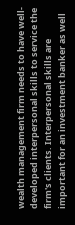wealth management firm needs to have well-developed interpersonal skills to service the firm's clients. Interpersonal skills are important for an investment banker as well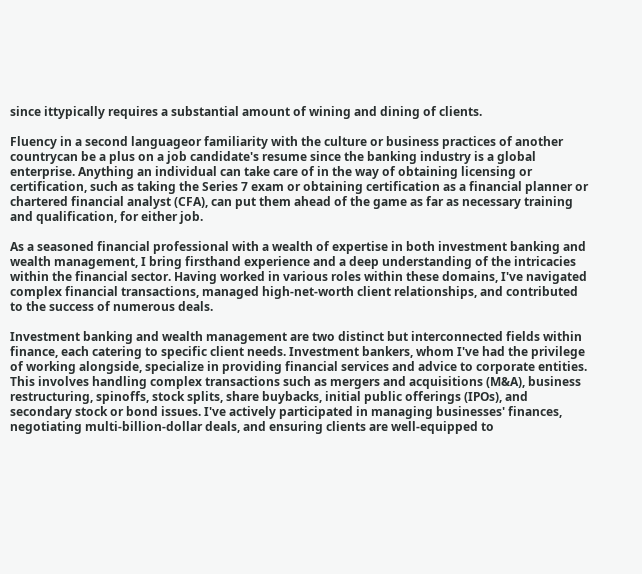since ittypically requires a substantial amount of wining and dining of clients.

Fluency in a second languageor familiarity with the culture or business practices of another countrycan be a plus on a job candidate's resume since the banking industry is a global enterprise. Anything an individual can take care of in the way of obtaining licensing or certification, such as taking the Series 7 exam or obtaining certification as a financial planner or chartered financial analyst (CFA), can put them ahead of the game as far as necessary training and qualification, for either job.

As a seasoned financial professional with a wealth of expertise in both investment banking and wealth management, I bring firsthand experience and a deep understanding of the intricacies within the financial sector. Having worked in various roles within these domains, I've navigated complex financial transactions, managed high-net-worth client relationships, and contributed to the success of numerous deals.

Investment banking and wealth management are two distinct but interconnected fields within finance, each catering to specific client needs. Investment bankers, whom I've had the privilege of working alongside, specialize in providing financial services and advice to corporate entities. This involves handling complex transactions such as mergers and acquisitions (M&A), business restructuring, spinoffs, stock splits, share buybacks, initial public offerings (IPOs), and secondary stock or bond issues. I've actively participated in managing businesses' finances, negotiating multi-billion-dollar deals, and ensuring clients are well-equipped to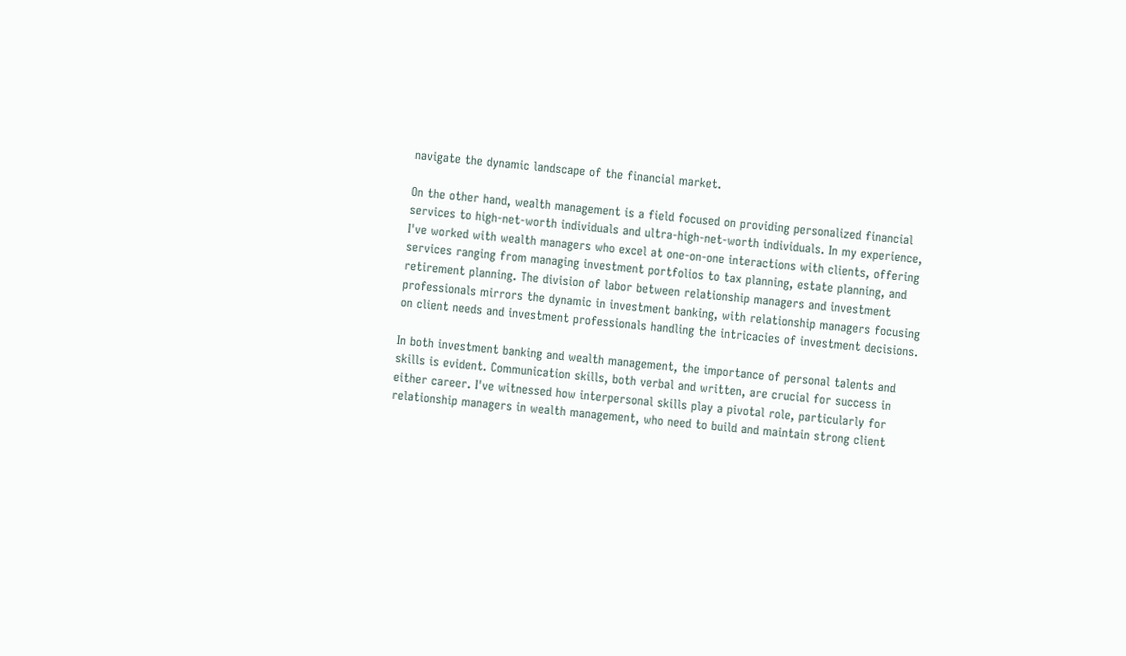navigate the dynamic landscape of the financial market.

On the other hand, wealth management is a field focused on providing personalized financial services to high-net-worth individuals and ultra-high-net-worth individuals. In my experience, I've worked with wealth managers who excel at one-on-one interactions with clients, offering services ranging from managing investment portfolios to tax planning, estate planning, and retirement planning. The division of labor between relationship managers and investment professionals mirrors the dynamic in investment banking, with relationship managers focusing on client needs and investment professionals handling the intricacies of investment decisions.

In both investment banking and wealth management, the importance of personal talents and skills is evident. Communication skills, both verbal and written, are crucial for success in either career. I've witnessed how interpersonal skills play a pivotal role, particularly for relationship managers in wealth management, who need to build and maintain strong client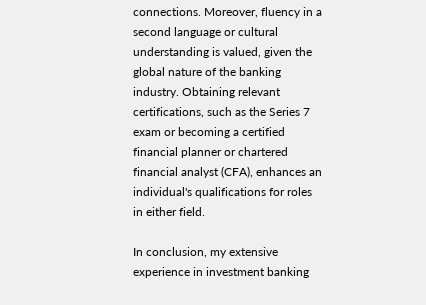connections. Moreover, fluency in a second language or cultural understanding is valued, given the global nature of the banking industry. Obtaining relevant certifications, such as the Series 7 exam or becoming a certified financial planner or chartered financial analyst (CFA), enhances an individual's qualifications for roles in either field.

In conclusion, my extensive experience in investment banking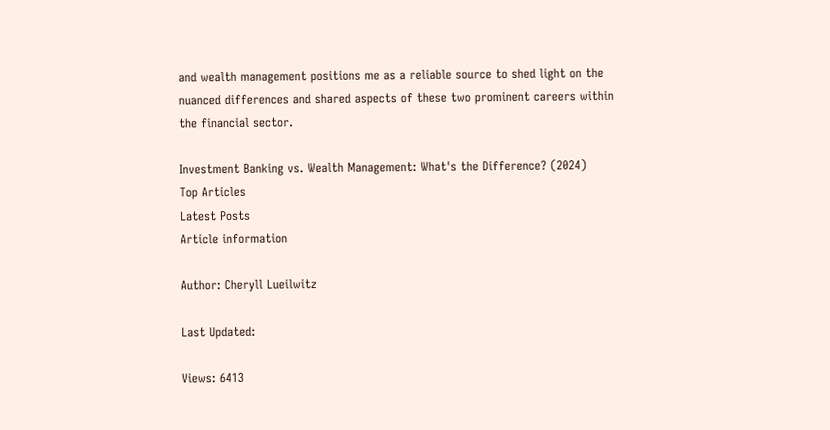and wealth management positions me as a reliable source to shed light on the nuanced differences and shared aspects of these two prominent careers within the financial sector.

Investment Banking vs. Wealth Management: What's the Difference? (2024)
Top Articles
Latest Posts
Article information

Author: Cheryll Lueilwitz

Last Updated:

Views: 6413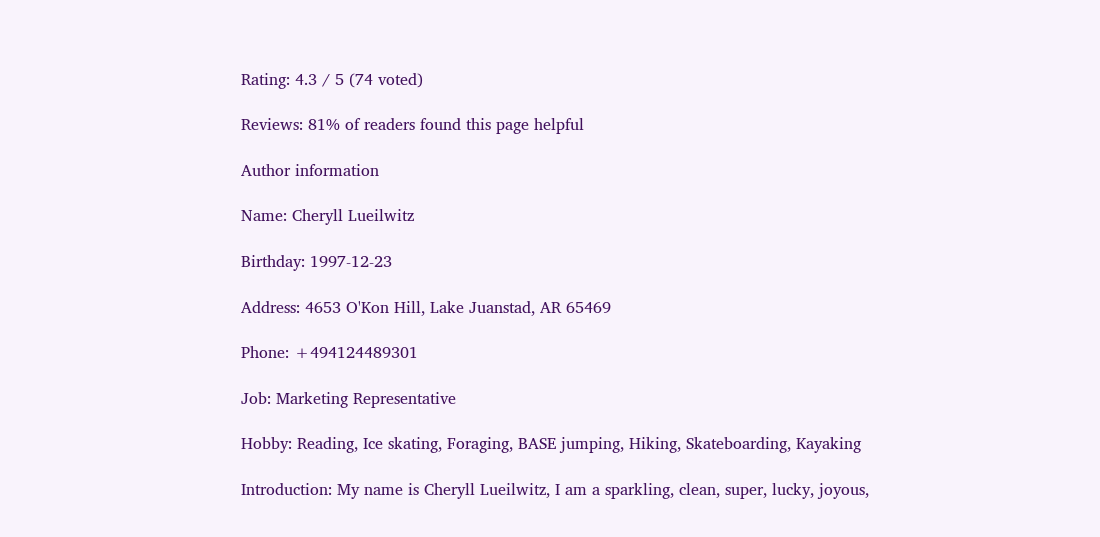Rating: 4.3 / 5 (74 voted)

Reviews: 81% of readers found this page helpful

Author information

Name: Cheryll Lueilwitz

Birthday: 1997-12-23

Address: 4653 O'Kon Hill, Lake Juanstad, AR 65469

Phone: +494124489301

Job: Marketing Representative

Hobby: Reading, Ice skating, Foraging, BASE jumping, Hiking, Skateboarding, Kayaking

Introduction: My name is Cheryll Lueilwitz, I am a sparkling, clean, super, lucky, joyous,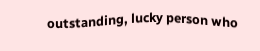outstanding, lucky person who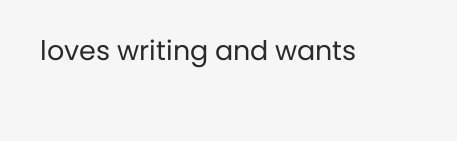loves writing and wants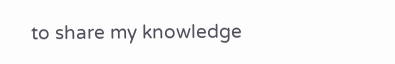to share my knowledge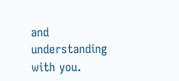and understanding with you.